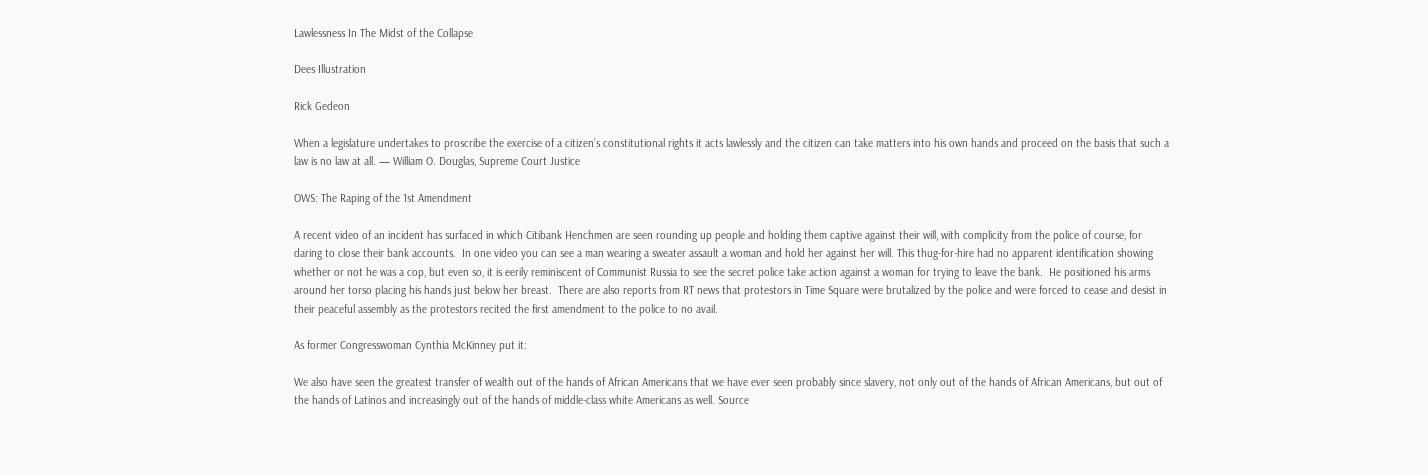Lawlessness In The Midst of the Collapse

Dees Illustration

Rick Gedeon

When a legislature undertakes to proscribe the exercise of a citizen’s constitutional rights it acts lawlessly and the citizen can take matters into his own hands and proceed on the basis that such a law is no law at all. — William O. Douglas, Supreme Court Justice

OWS: The Raping of the 1st Amendment

A recent video of an incident has surfaced in which Citibank Henchmen are seen rounding up people and holding them captive against their will, with complicity from the police of course, for daring to close their bank accounts.  In one video you can see a man wearing a sweater assault a woman and hold her against her will. This thug-for-hire had no apparent identification showing whether or not he was a cop, but even so, it is eerily reminiscent of Communist Russia to see the secret police take action against a woman for trying to leave the bank.  He positioned his arms around her torso placing his hands just below her breast.  There are also reports from RT news that protestors in Time Square were brutalized by the police and were forced to cease and desist in their peaceful assembly as the protestors recited the first amendment to the police to no avail.

As former Congresswoman Cynthia McKinney put it:

We also have seen the greatest transfer of wealth out of the hands of African Americans that we have ever seen probably since slavery, not only out of the hands of African Americans, but out of the hands of Latinos and increasingly out of the hands of middle-class white Americans as well. Source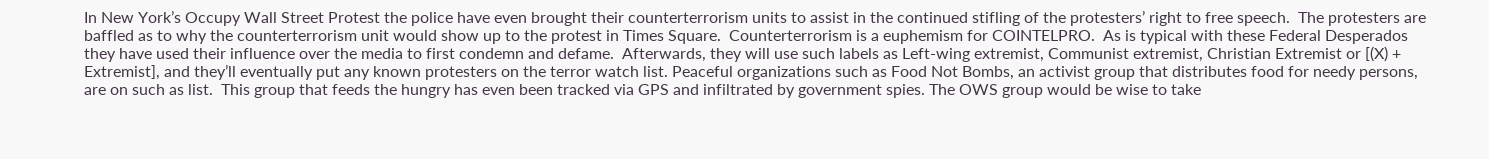In New York’s Occupy Wall Street Protest the police have even brought their counterterrorism units to assist in the continued stifling of the protesters’ right to free speech.  The protesters are baffled as to why the counterterrorism unit would show up to the protest in Times Square.  Counterterrorism is a euphemism for COINTELPRO.  As is typical with these Federal Desperados they have used their influence over the media to first condemn and defame.  Afterwards, they will use such labels as Left-wing extremist, Communist extremist, Christian Extremist or [(X) + Extremist], and they’ll eventually put any known protesters on the terror watch list. Peaceful organizations such as Food Not Bombs, an activist group that distributes food for needy persons, are on such as list.  This group that feeds the hungry has even been tracked via GPS and infiltrated by government spies. The OWS group would be wise to take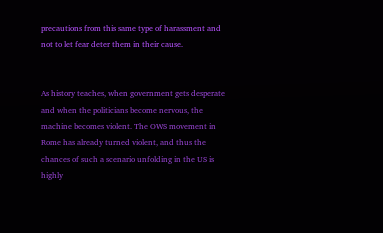precautions from this same type of harassment and not to let fear deter them in their cause.


As history teaches, when government gets desperate and when the politicians become nervous, the machine becomes violent. The OWS movement in Rome has already turned violent, and thus the chances of such a scenario unfolding in the US is highly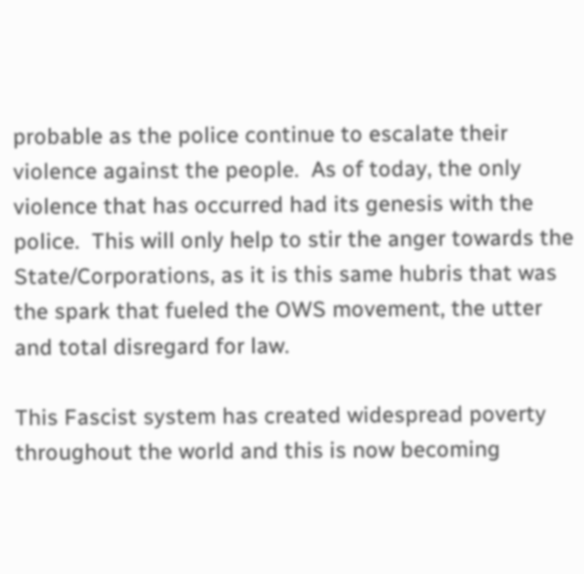probable as the police continue to escalate their violence against the people.  As of today, the only violence that has occurred had its genesis with the police.  This will only help to stir the anger towards the State/Corporations, as it is this same hubris that was the spark that fueled the OWS movement, the utter and total disregard for law.

This Fascist system has created widespread poverty throughout the world and this is now becoming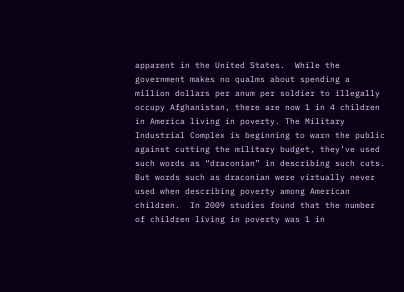apparent in the United States.  While the government makes no qualms about spending a million dollars per anum per soldier to illegally occupy Afghanistan, there are now 1 in 4 children in America living in poverty. The Military Industrial Complex is beginning to warn the public against cutting the military budget, they’ve used such words as “draconian” in describing such cuts.  But words such as draconian were virtually never used when describing poverty among American children.  In 2009 studies found that the number of children living in poverty was 1 in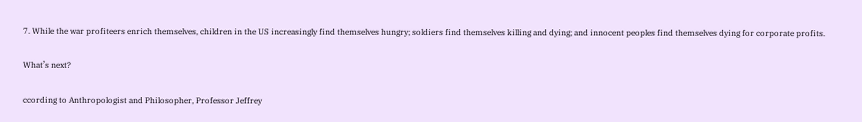7. While the war profiteers enrich themselves, children in the US increasingly find themselves hungry; soldiers find themselves killing and dying; and innocent peoples find themselves dying for corporate profits.

What’s next?

ccording to Anthropologist and Philosopher, Professor Jeffrey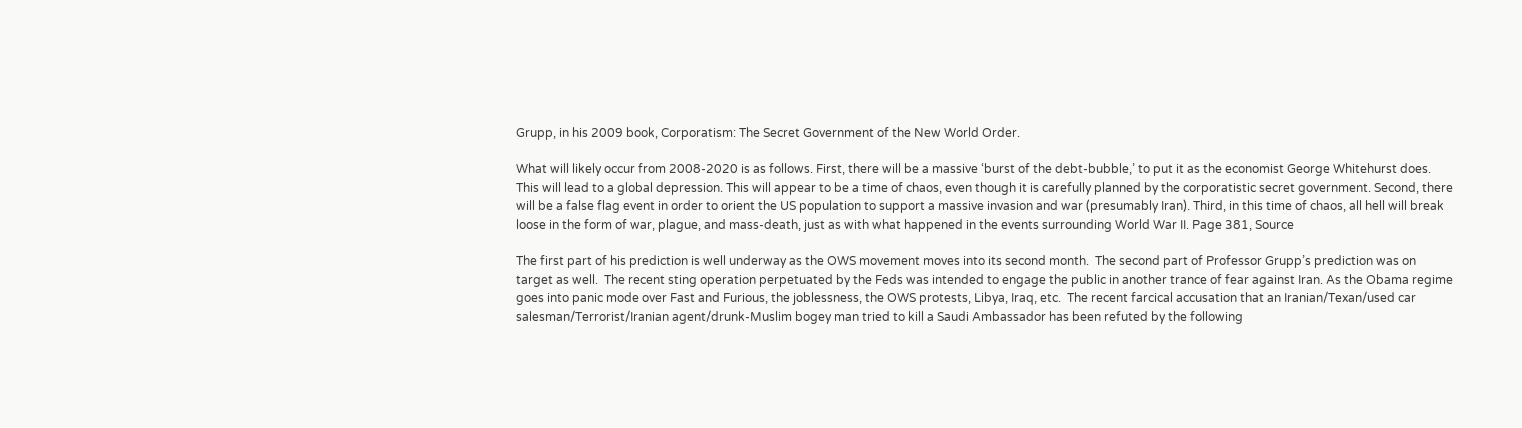Grupp, in his 2009 book, Corporatism: The Secret Government of the New World Order.

What will likely occur from 2008-2020 is as follows. First, there will be a massive ‘burst of the debt-bubble,’ to put it as the economist George Whitehurst does. This will lead to a global depression. This will appear to be a time of chaos, even though it is carefully planned by the corporatistic secret government. Second, there will be a false flag event in order to orient the US population to support a massive invasion and war (presumably Iran). Third, in this time of chaos, all hell will break loose in the form of war, plague, and mass-death, just as with what happened in the events surrounding World War II. Page 381, Source

The first part of his prediction is well underway as the OWS movement moves into its second month.  The second part of Professor Grupp’s prediction was on target as well.  The recent sting operation perpetuated by the Feds was intended to engage the public in another trance of fear against Iran. As the Obama regime goes into panic mode over Fast and Furious, the joblessness, the OWS protests, Libya, Iraq, etc.  The recent farcical accusation that an Iranian/Texan/used car salesman/Terrorist/Iranian agent/drunk-Muslim bogey man tried to kill a Saudi Ambassador has been refuted by the following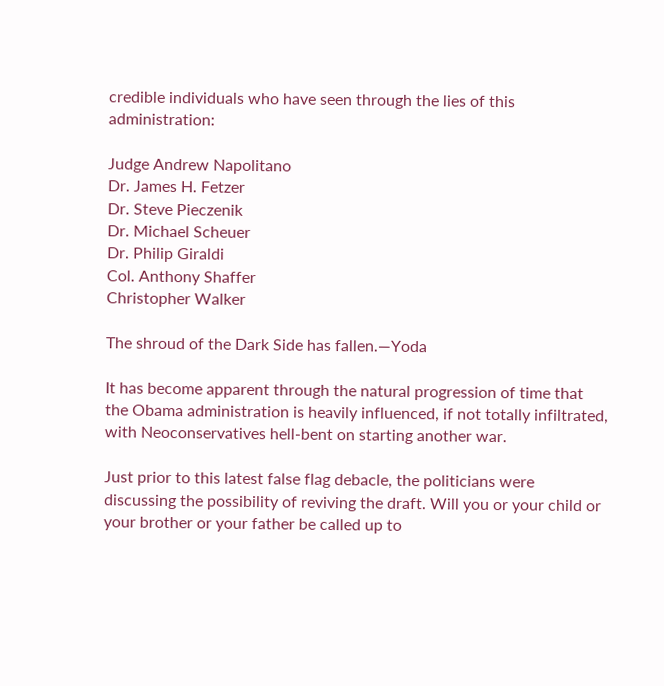credible individuals who have seen through the lies of this administration:

Judge Andrew Napolitano
Dr. James H. Fetzer
Dr. Steve Pieczenik
Dr. Michael Scheuer
Dr. Philip Giraldi
Col. Anthony Shaffer
Christopher Walker

The shroud of the Dark Side has fallen.—Yoda

It has become apparent through the natural progression of time that the Obama administration is heavily influenced, if not totally infiltrated, with Neoconservatives hell-bent on starting another war.

Just prior to this latest false flag debacle, the politicians were discussing the possibility of reviving the draft. Will you or your child or your brother or your father be called up to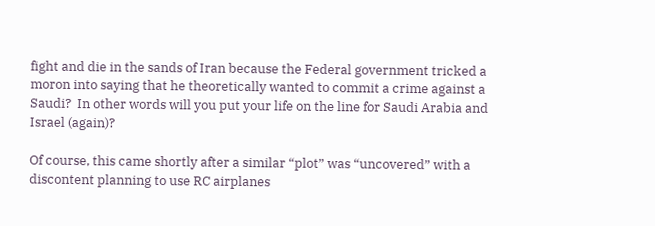fight and die in the sands of Iran because the Federal government tricked a moron into saying that he theoretically wanted to commit a crime against a Saudi?  In other words will you put your life on the line for Saudi Arabia and Israel (again)?

Of course, this came shortly after a similar “plot” was “uncovered” with a discontent planning to use RC airplanes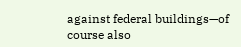against federal buildings—of course also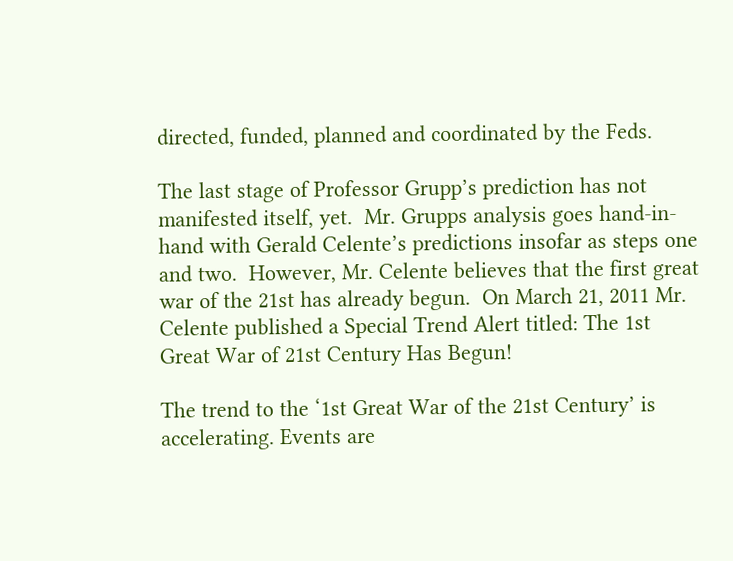directed, funded, planned and coordinated by the Feds.

The last stage of Professor Grupp’s prediction has not manifested itself, yet.  Mr. Grupps analysis goes hand-in-hand with Gerald Celente’s predictions insofar as steps one and two.  However, Mr. Celente believes that the first great war of the 21st has already begun.  On March 21, 2011 Mr. Celente published a Special Trend Alert titled: The 1st Great War of 21st Century Has Begun!

The trend to the ‘1st Great War of the 21st Century’ is accelerating. Events are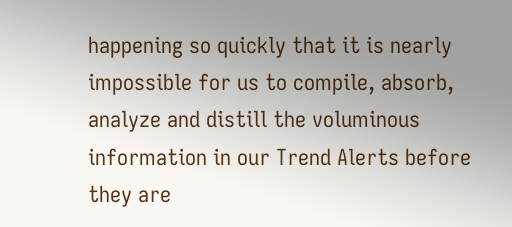happening so quickly that it is nearly impossible for us to compile, absorb, analyze and distill the voluminous information in our Trend Alerts before they are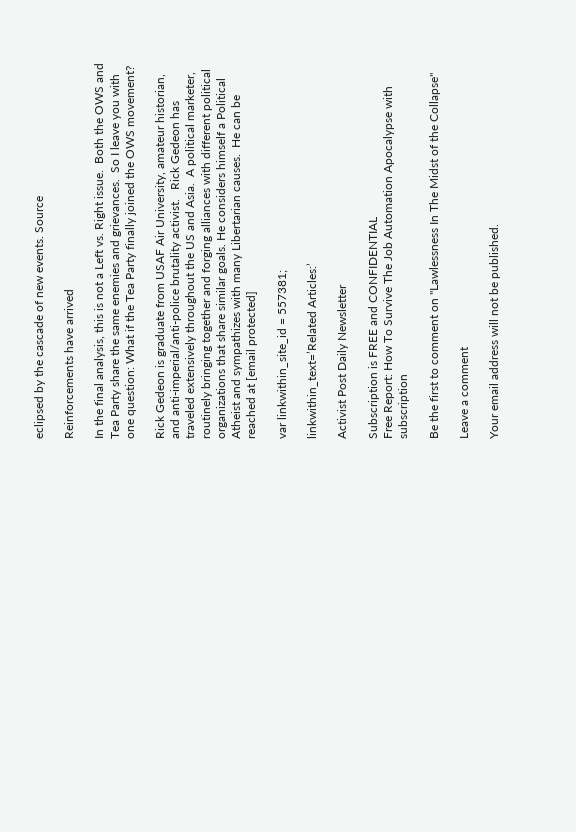eclipsed by the cascade of new events. Source

Reinforcements have arrived

In the final analysis, this is not a Left vs. Right issue.  Both the OWS and Tea Party share the same enemies and grievances.  So I leave you with one question: What if the Tea Party finally joined the OWS movement?

Rick Gedeon is graduate from USAF Air University, amateur historian, and anti-imperial/anti-police brutality activist.   Rick Gedeon has traveled extensively throughout the US and Asia.  A political marketer, routinely bringing together and forging alliances with different political organizations that share similar goals. He considers himself a Political Atheist and sympathizes with many Libertarian causes.  He can be reached at [email protected]

var linkwithin_site_id = 557381;

linkwithin_text=’Related Articles:’

Activist Post Daily Newsletter

Subscription is FREE and CONFIDENTIAL
Free Report: How To Survive The Job Automation Apocalypse with subscription

Be the first to comment on "Lawlessness In The Midst of the Collapse"

Leave a comment

Your email address will not be published.